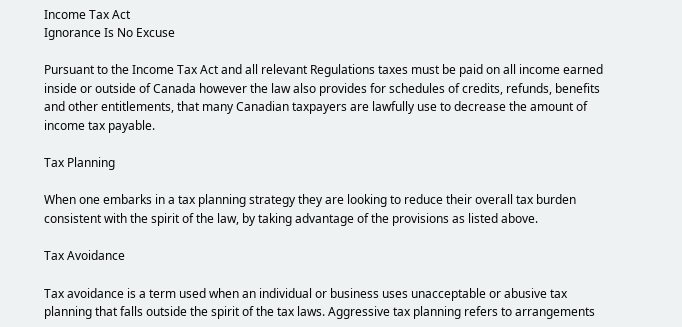Income Tax Act
Ignorance Is No Excuse

Pursuant to the Income Tax Act and all relevant Regulations taxes must be paid on all income earned inside or outside of Canada however the law also provides for schedules of credits, refunds, benefits and other entitlements, that many Canadian taxpayers are lawfully use to decrease the amount of income tax payable.

Tax Planning

When one embarks in a tax planning strategy they are looking to reduce their overall tax burden consistent with the spirit of the law, by taking advantage of the provisions as listed above.

Tax Avoidance

Tax avoidance is a term used when an individual or business uses unacceptable or abusive tax planning that falls outside the spirit of the tax laws. Aggressive tax planning refers to arrangements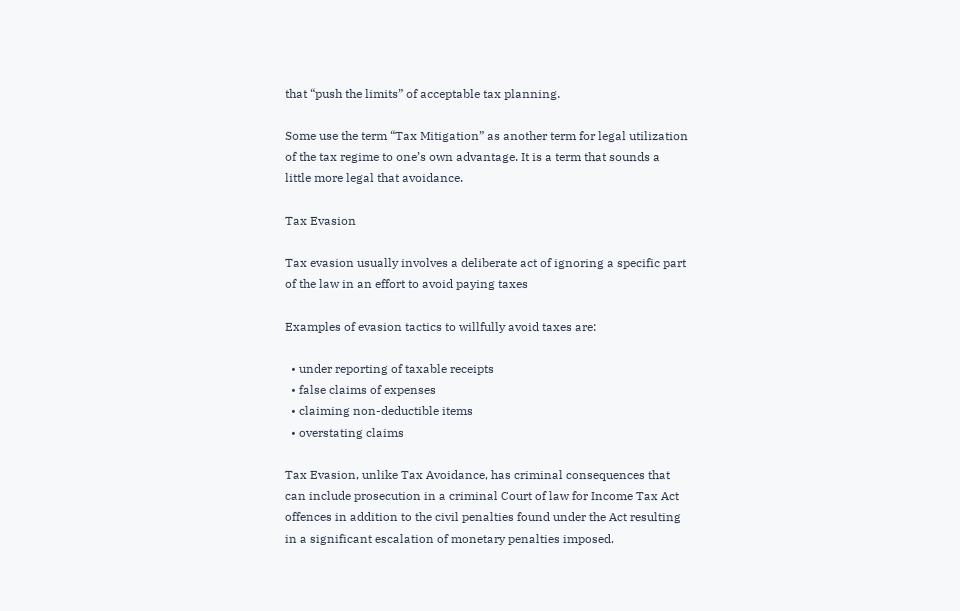that “push the limits” of acceptable tax planning.

Some use the term “Tax Mitigation” as another term for legal utilization of the tax regime to one’s own advantage. It is a term that sounds a little more legal that avoidance.

Tax Evasion

Tax evasion usually involves a deliberate act of ignoring a specific part of the law in an effort to avoid paying taxes

Examples of evasion tactics to willfully avoid taxes are:

  • under reporting of taxable receipts
  • false claims of expenses
  • claiming non-deductible items
  • overstating claims

Tax Evasion, unlike Tax Avoidance, has criminal consequences that can include prosecution in a criminal Court of law for Income Tax Act offences in addition to the civil penalties found under the Act resulting in a significant escalation of monetary penalties imposed.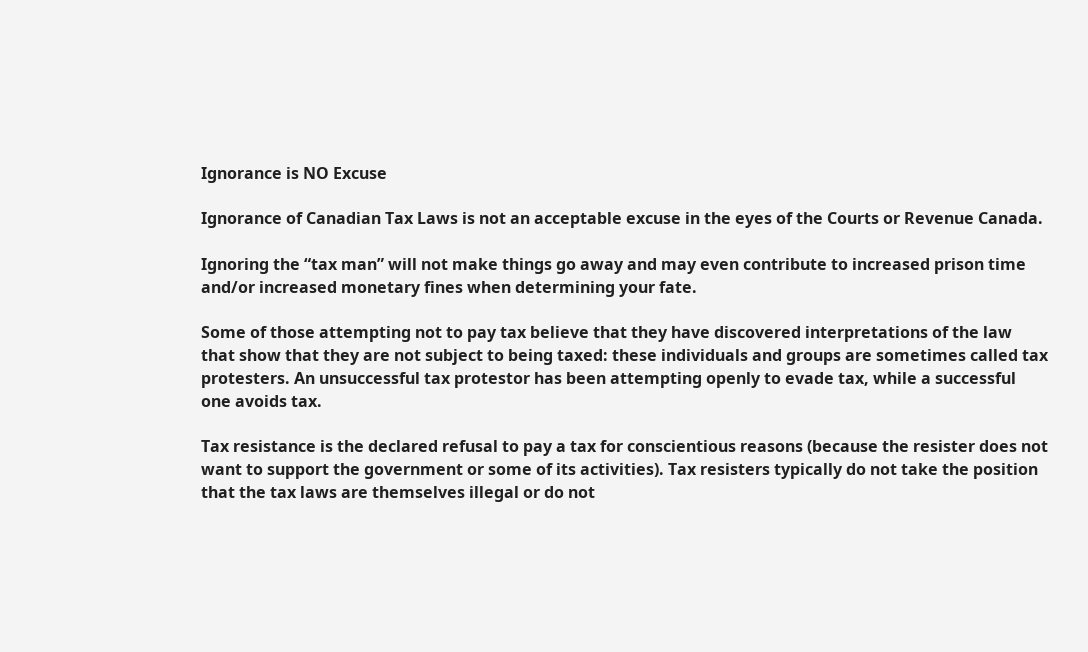Ignorance is NO Excuse

Ignorance of Canadian Tax Laws is not an acceptable excuse in the eyes of the Courts or Revenue Canada.

Ignoring the “tax man” will not make things go away and may even contribute to increased prison time and/or increased monetary fines when determining your fate.

Some of those attempting not to pay tax believe that they have discovered interpretations of the law that show that they are not subject to being taxed: these individuals and groups are sometimes called tax protesters. An unsuccessful tax protestor has been attempting openly to evade tax, while a successful one avoids tax.

Tax resistance is the declared refusal to pay a tax for conscientious reasons (because the resister does not want to support the government or some of its activities). Tax resisters typically do not take the position that the tax laws are themselves illegal or do not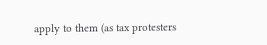apply to them (as tax protesters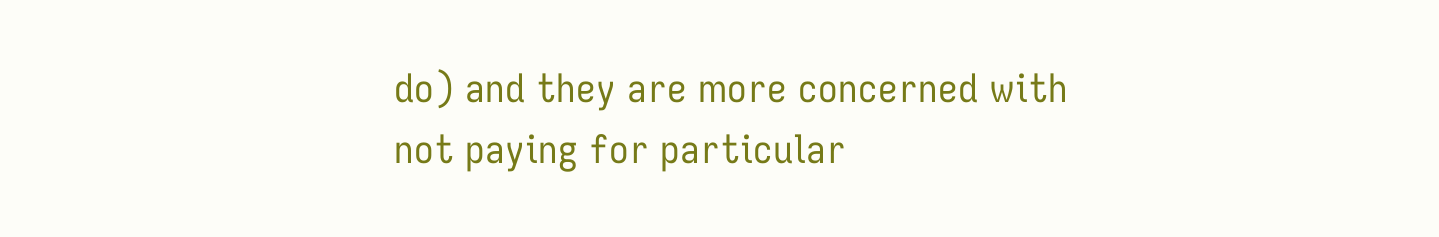do) and they are more concerned with not paying for particular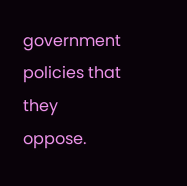government policies that they oppose.